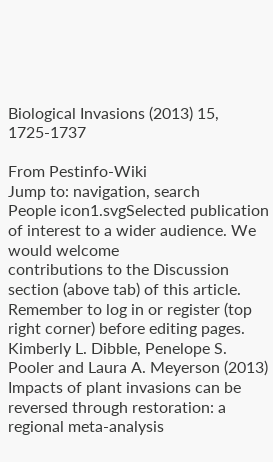Biological Invasions (2013) 15, 1725-1737

From Pestinfo-Wiki
Jump to: navigation, search
People icon1.svgSelected publication
of interest to a wider audience. We would welcome
contributions to the Discussion section (above tab) of this article.
Remember to log in or register (top right corner) before editing pages.
Kimberly L. Dibble, Penelope S. Pooler and Laura A. Meyerson (2013)
Impacts of plant invasions can be reversed through restoration: a regional meta-analysis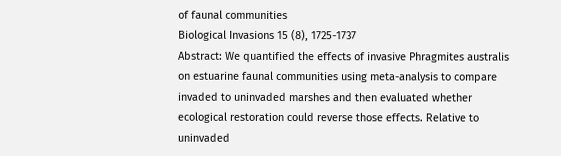of faunal communities
Biological Invasions 15 (8), 1725-1737
Abstract: We quantified the effects of invasive Phragmites australis on estuarine faunal communities using meta-analysis to compare invaded to uninvaded marshes and then evaluated whether ecological restoration could reverse those effects. Relative to uninvaded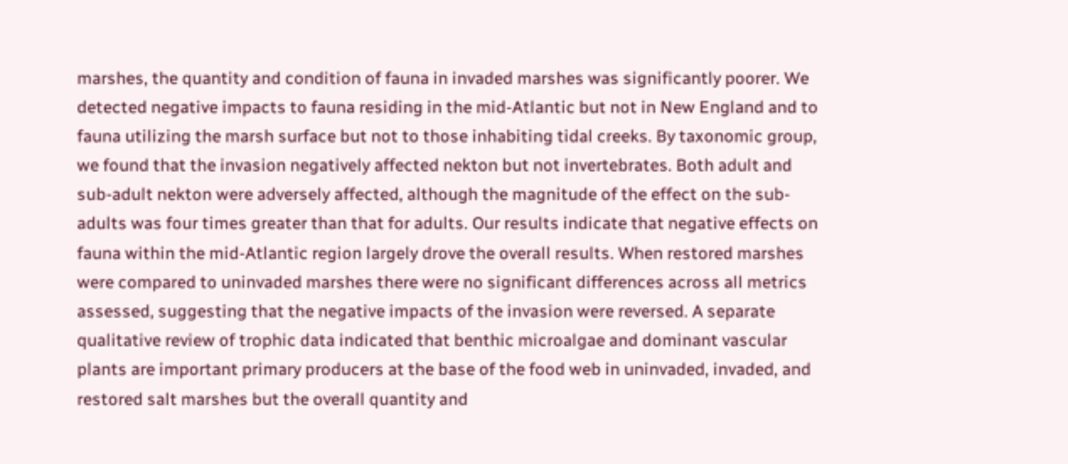marshes, the quantity and condition of fauna in invaded marshes was significantly poorer. We detected negative impacts to fauna residing in the mid-Atlantic but not in New England and to fauna utilizing the marsh surface but not to those inhabiting tidal creeks. By taxonomic group, we found that the invasion negatively affected nekton but not invertebrates. Both adult and sub-adult nekton were adversely affected, although the magnitude of the effect on the sub-adults was four times greater than that for adults. Our results indicate that negative effects on fauna within the mid-Atlantic region largely drove the overall results. When restored marshes were compared to uninvaded marshes there were no significant differences across all metrics assessed, suggesting that the negative impacts of the invasion were reversed. A separate qualitative review of trophic data indicated that benthic microalgae and dominant vascular plants are important primary producers at the base of the food web in uninvaded, invaded, and restored salt marshes but the overall quantity and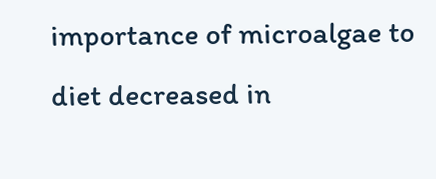importance of microalgae to diet decreased in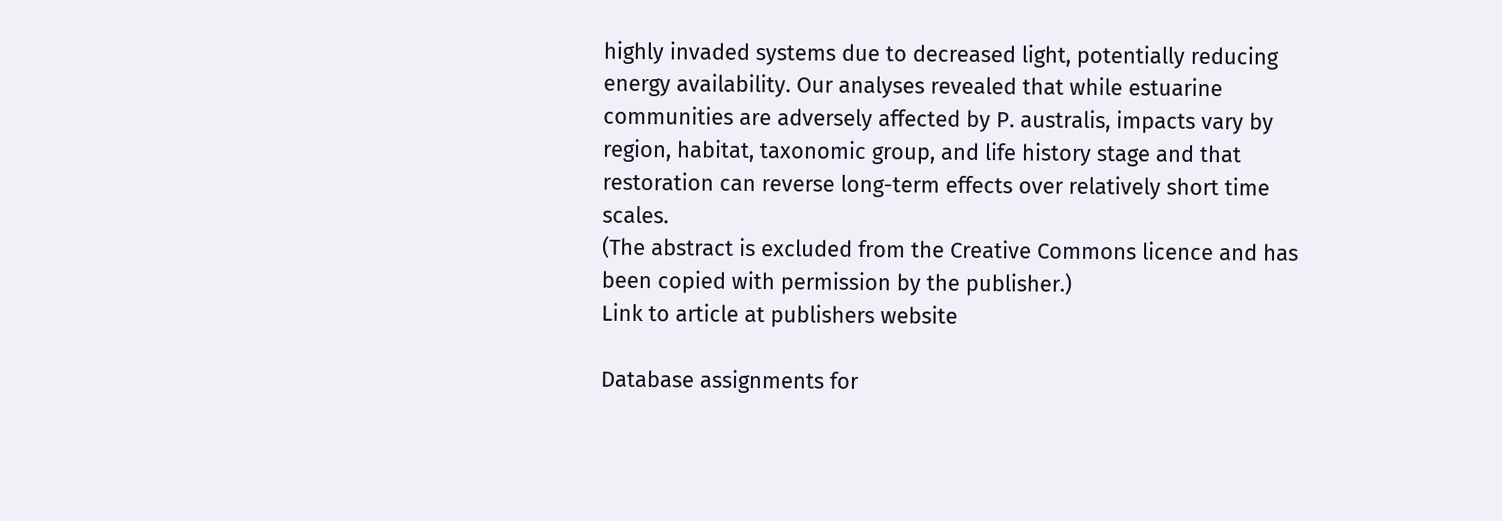highly invaded systems due to decreased light, potentially reducing energy availability. Our analyses revealed that while estuarine communities are adversely affected by P. australis, impacts vary by region, habitat, taxonomic group, and life history stage and that restoration can reverse long-term effects over relatively short time scales.
(The abstract is excluded from the Creative Commons licence and has been copied with permission by the publisher.)
Link to article at publishers website

Database assignments for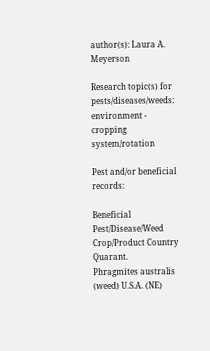author(s): Laura A. Meyerson

Research topic(s) for pests/diseases/weeds:
environment - cropping system/rotation

Pest and/or beneficial records:

Beneficial Pest/Disease/Weed Crop/Product Country Quarant.
Phragmites australis (weed) U.S.A. (NE)